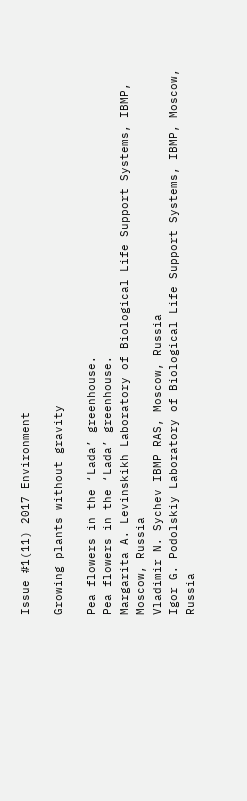Issue #1(11) 2017 Environment

Growing plants without gravity

Pea flowers in the ‘Lada’ greenhouse.
Pea flowers in the ‘Lada’ greenhouse.
Margarita A. Levinskikh Laboratory of Biological Life Support Systems, IBMP, Moscow, Russia
Vladimir N. Sychev IBMP RAS, Moscow, Russia
Igor G. Podolskiy Laboratory of Biological Life Support Systems, IBMP, Moscow, Russia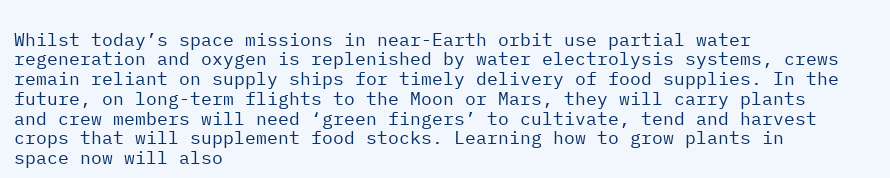Whilst today’s space missions in near-Earth orbit use partial water regeneration and oxygen is replenished by water electrolysis systems, crews remain reliant on supply ships for timely delivery of food supplies. In the future, on long-term flights to the Moon or Mars, they will carry plants and crew members will need ‘green fingers’ to cultivate, tend and harvest crops that will supplement food stocks. Learning how to grow plants in space now will also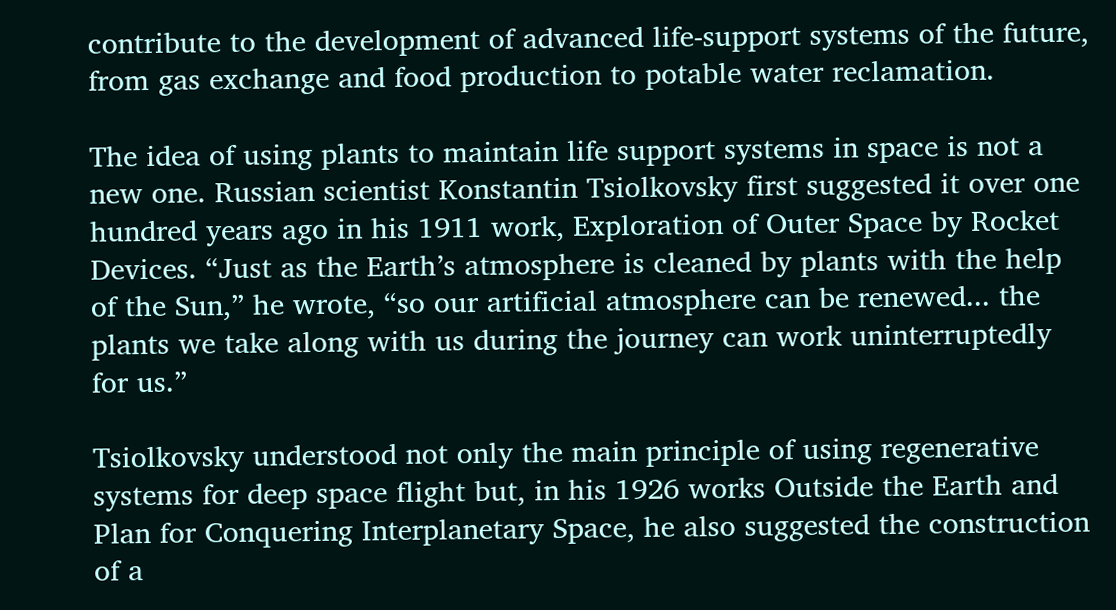contribute to the development of advanced life-support systems of the future, from gas exchange and food production to potable water reclamation.

The idea of using plants to maintain life support systems in space is not a new one. Russian scientist Konstantin Tsiolkovsky first suggested it over one hundred years ago in his 1911 work, Exploration of Outer Space by Rocket Devices. “Just as the Earth’s atmosphere is cleaned by plants with the help of the Sun,” he wrote, “so our artificial atmosphere can be renewed... the plants we take along with us during the journey can work uninterruptedly for us.”

Tsiolkovsky understood not only the main principle of using regenerative systems for deep space flight but, in his 1926 works Outside the Earth and Plan for Conquering Interplanetary Space, he also suggested the construction of a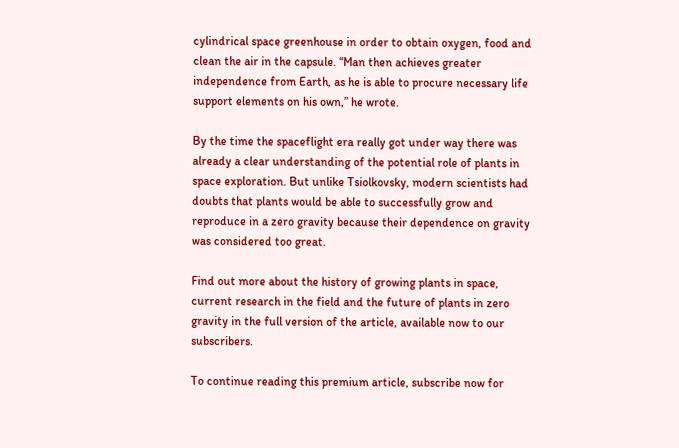cylindrical space greenhouse in order to obtain oxygen, food and clean the air in the capsule. “Man then achieves greater independence from Earth, as he is able to procure necessary life support elements on his own,” he wrote.

By the time the spaceflight era really got under way there was already a clear understanding of the potential role of plants in space exploration. But unlike Tsiolkovsky, modern scientists had doubts that plants would be able to successfully grow and reproduce in a zero gravity because their dependence on gravity was considered too great.

Find out more about the history of growing plants in space, current research in the field and the future of plants in zero gravity in the full version of the article, available now to our subscribers.

To continue reading this premium article, subscribe now for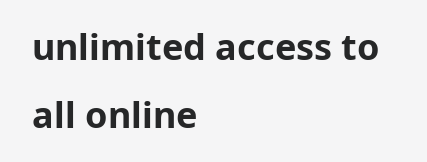unlimited access to all online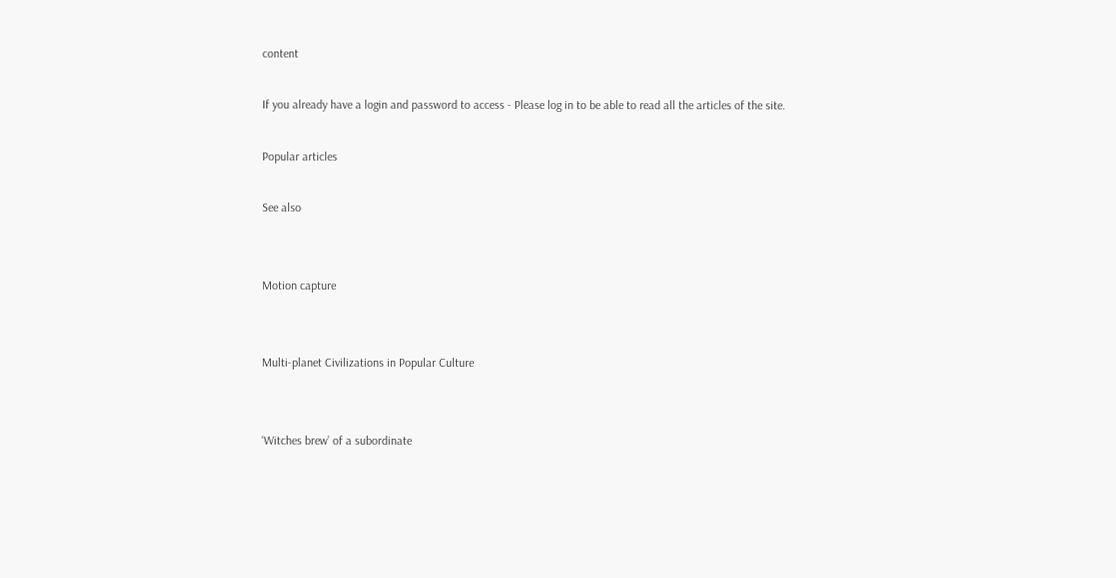content

If you already have a login and password to access - Please log in to be able to read all the articles of the site.

Popular articles

See also


Motion capture


Multi-planet Civilizations in Popular Culture


‘Witches brew’ of a subordinate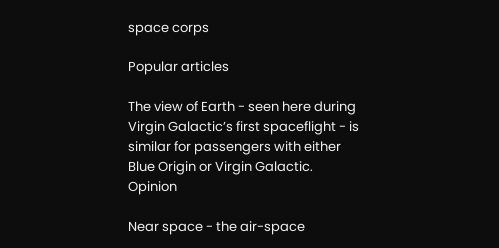space corps

Popular articles

The view of Earth - seen here during Virgin Galactic’s first spaceflight - is similar for passengers with either Blue Origin or Virgin Galactic. Opinion

Near space - the air-space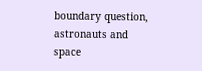boundary question, astronauts and space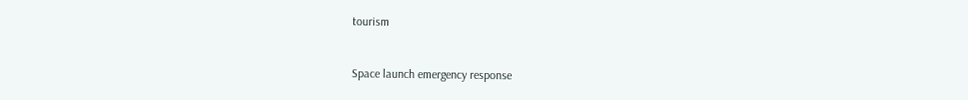tourism


Space launch emergency response